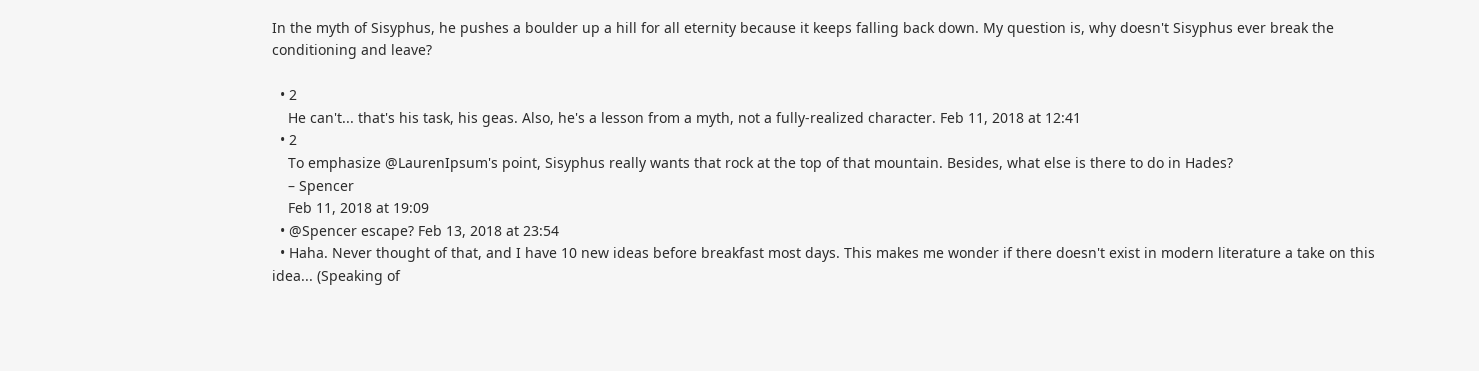In the myth of Sisyphus, he pushes a boulder up a hill for all eternity because it keeps falling back down. My question is, why doesn't Sisyphus ever break the conditioning and leave?

  • 2
    He can't... that's his task, his geas. Also, he's a lesson from a myth, not a fully-realized character. Feb 11, 2018 at 12:41
  • 2
    To emphasize @LaurenIpsum's point, Sisyphus really wants that rock at the top of that mountain. Besides, what else is there to do in Hades?
    – Spencer
    Feb 11, 2018 at 19:09
  • @Spencer escape? Feb 13, 2018 at 23:54
  • Haha. Never thought of that, and I have 10 new ideas before breakfast most days. This makes me wonder if there doesn't exist in modern literature a take on this idea... (Speaking of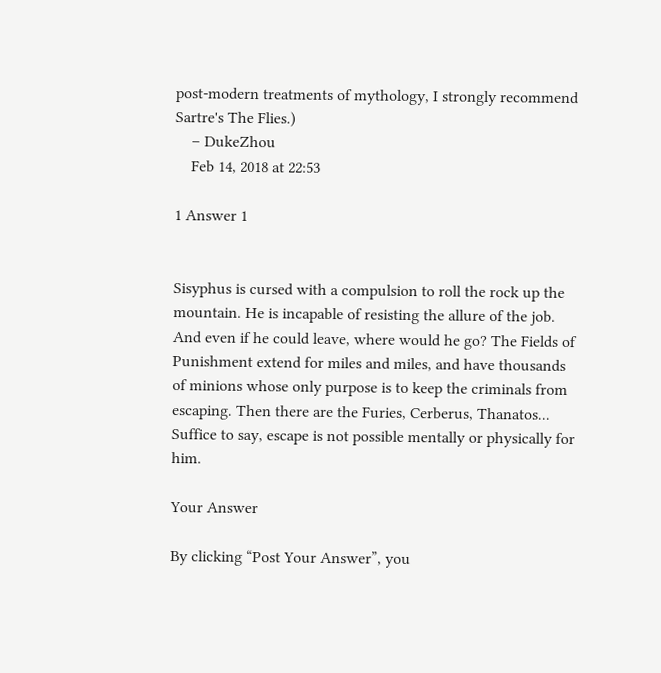post-modern treatments of mythology, I strongly recommend Sartre's The Flies.)
    – DukeZhou
    Feb 14, 2018 at 22:53

1 Answer 1


Sisyphus is cursed with a compulsion to roll the rock up the mountain. He is incapable of resisting the allure of the job. And even if he could leave, where would he go? The Fields of Punishment extend for miles and miles, and have thousands of minions whose only purpose is to keep the criminals from escaping. Then there are the Furies, Cerberus, Thanatos... Suffice to say, escape is not possible mentally or physically for him.

Your Answer

By clicking “Post Your Answer”, you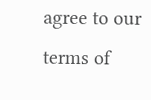agree to our terms of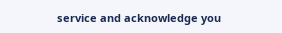service and acknowledge you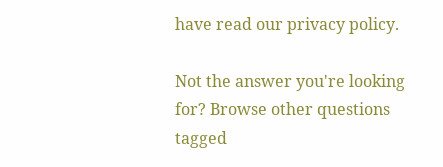have read our privacy policy.

Not the answer you're looking for? Browse other questions tagged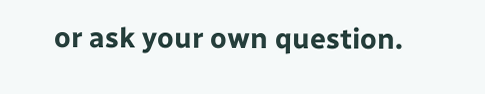or ask your own question.